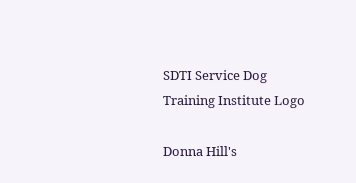SDTI Service Dog Training Institute Logo

Donna Hill's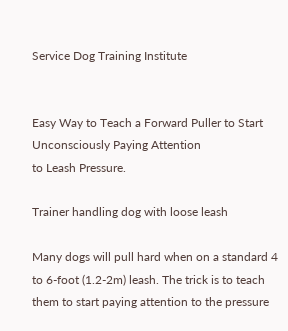Service Dog Training Institute


Easy Way to Teach a Forward Puller to Start Unconsciously Paying Attention
to Leash Pressure.

Trainer handling dog with loose leash

Many dogs will pull hard when on a standard 4 to 6-foot (1.2-2m) leash. The trick is to teach them to start paying attention to the pressure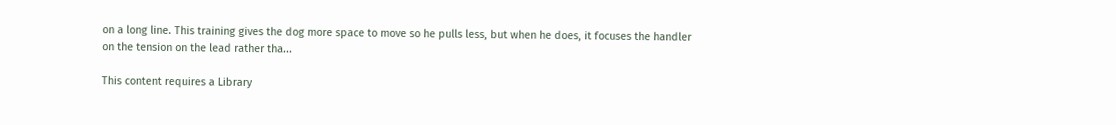on a long line. This training gives the dog more space to move so he pulls less, but when he does, it focuses the handler on the tension on the lead rather tha...

This content requires a Library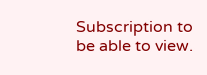Subscription to be able to view.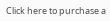Click here to purchase a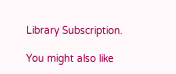Library Subscription.

You might also like